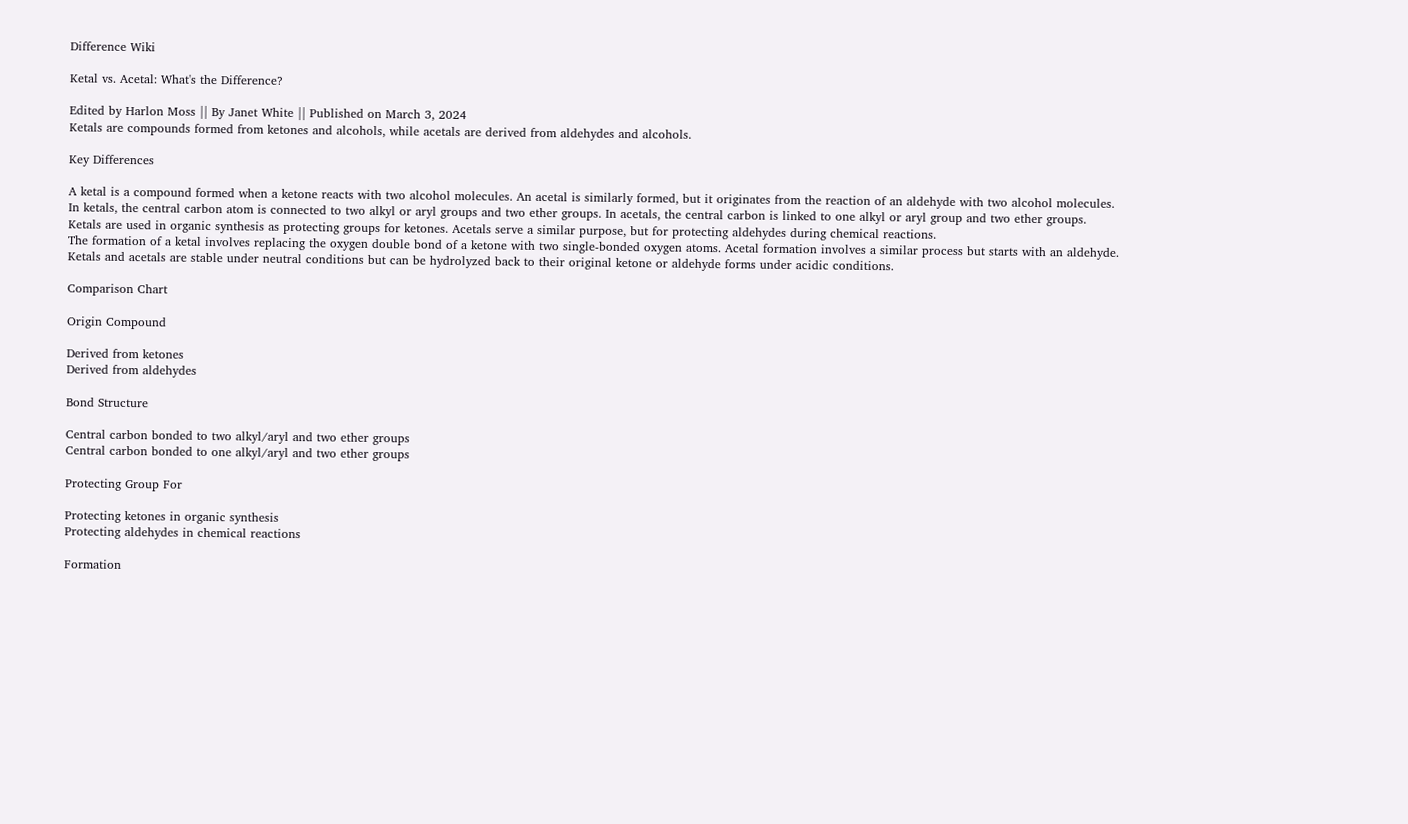Difference Wiki

Ketal vs. Acetal: What's the Difference?

Edited by Harlon Moss || By Janet White || Published on March 3, 2024
Ketals are compounds formed from ketones and alcohols, while acetals are derived from aldehydes and alcohols.

Key Differences

A ketal is a compound formed when a ketone reacts with two alcohol molecules. An acetal is similarly formed, but it originates from the reaction of an aldehyde with two alcohol molecules.
In ketals, the central carbon atom is connected to two alkyl or aryl groups and two ether groups. In acetals, the central carbon is linked to one alkyl or aryl group and two ether groups.
Ketals are used in organic synthesis as protecting groups for ketones. Acetals serve a similar purpose, but for protecting aldehydes during chemical reactions.
The formation of a ketal involves replacing the oxygen double bond of a ketone with two single-bonded oxygen atoms. Acetal formation involves a similar process but starts with an aldehyde.
Ketals and acetals are stable under neutral conditions but can be hydrolyzed back to their original ketone or aldehyde forms under acidic conditions.

Comparison Chart

Origin Compound

Derived from ketones
Derived from aldehydes

Bond Structure

Central carbon bonded to two alkyl/aryl and two ether groups
Central carbon bonded to one alkyl/aryl and two ether groups

Protecting Group For

Protecting ketones in organic synthesis
Protecting aldehydes in chemical reactions

Formation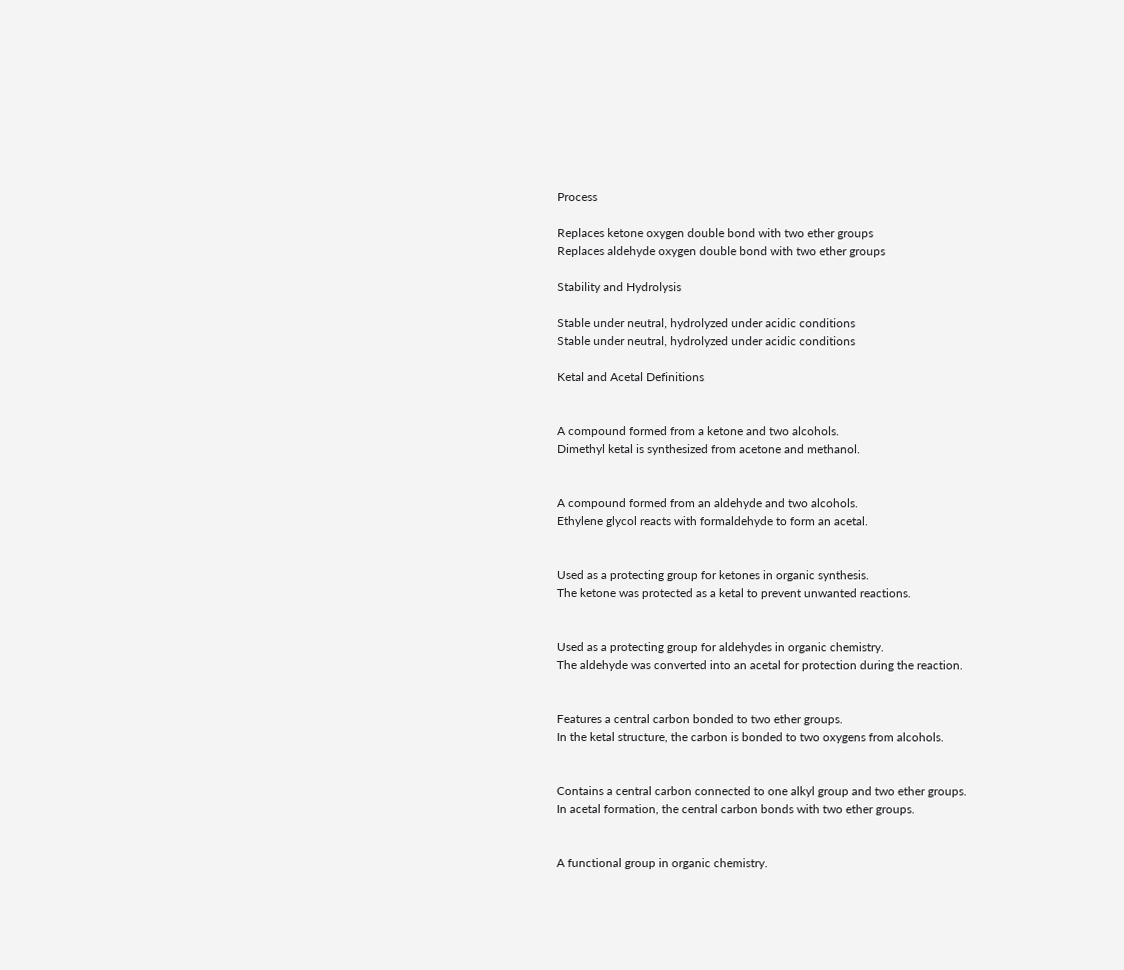Process

Replaces ketone oxygen double bond with two ether groups
Replaces aldehyde oxygen double bond with two ether groups

Stability and Hydrolysis

Stable under neutral, hydrolyzed under acidic conditions
Stable under neutral, hydrolyzed under acidic conditions

Ketal and Acetal Definitions


A compound formed from a ketone and two alcohols.
Dimethyl ketal is synthesized from acetone and methanol.


A compound formed from an aldehyde and two alcohols.
Ethylene glycol reacts with formaldehyde to form an acetal.


Used as a protecting group for ketones in organic synthesis.
The ketone was protected as a ketal to prevent unwanted reactions.


Used as a protecting group for aldehydes in organic chemistry.
The aldehyde was converted into an acetal for protection during the reaction.


Features a central carbon bonded to two ether groups.
In the ketal structure, the carbon is bonded to two oxygens from alcohols.


Contains a central carbon connected to one alkyl group and two ether groups.
In acetal formation, the central carbon bonds with two ether groups.


A functional group in organic chemistry.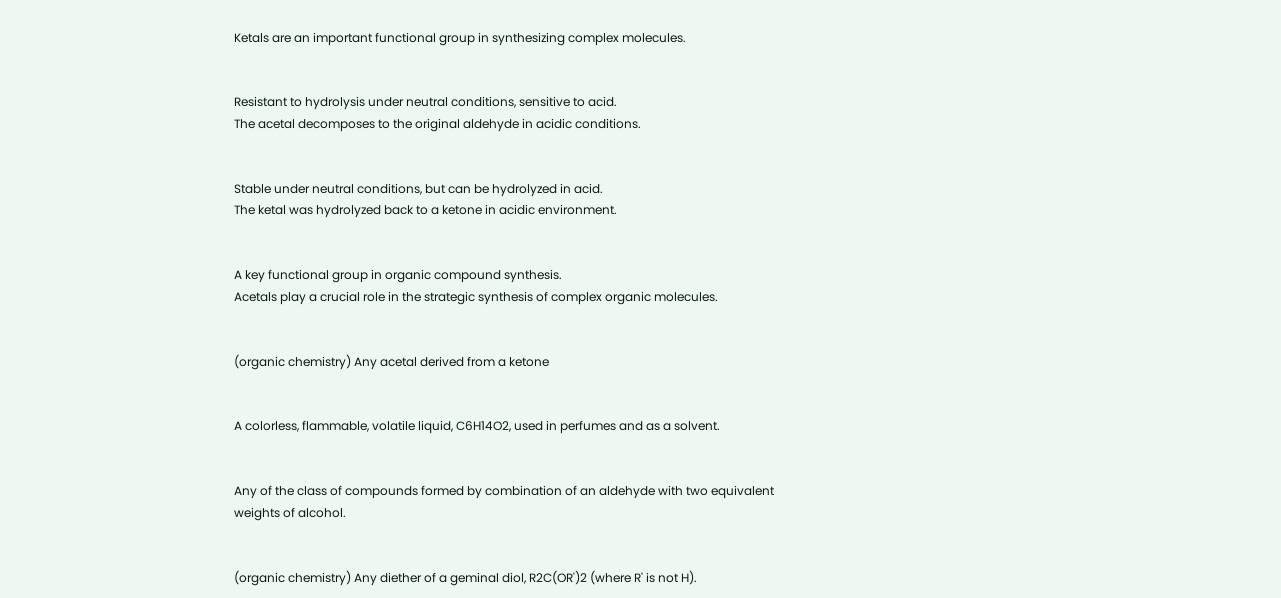Ketals are an important functional group in synthesizing complex molecules.


Resistant to hydrolysis under neutral conditions, sensitive to acid.
The acetal decomposes to the original aldehyde in acidic conditions.


Stable under neutral conditions, but can be hydrolyzed in acid.
The ketal was hydrolyzed back to a ketone in acidic environment.


A key functional group in organic compound synthesis.
Acetals play a crucial role in the strategic synthesis of complex organic molecules.


(organic chemistry) Any acetal derived from a ketone


A colorless, flammable, volatile liquid, C6H14O2, used in perfumes and as a solvent.


Any of the class of compounds formed by combination of an aldehyde with two equivalent weights of alcohol.


(organic chemistry) Any diether of a geminal diol, R2C(OR')2 (where R' is not H).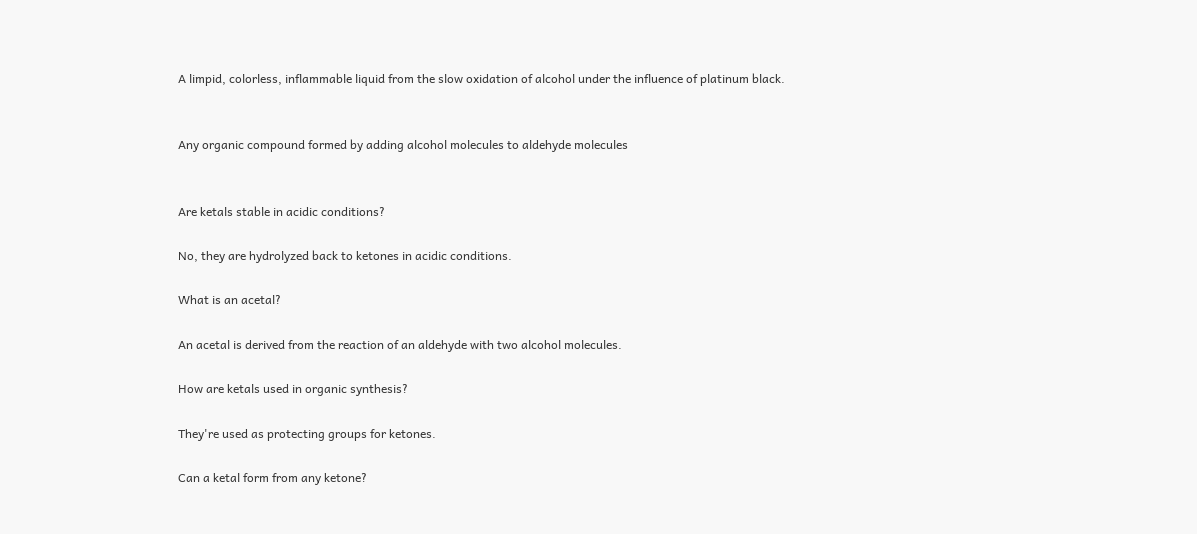A limpid, colorless, inflammable liquid from the slow oxidation of alcohol under the influence of platinum black.


Any organic compound formed by adding alcohol molecules to aldehyde molecules


Are ketals stable in acidic conditions?

No, they are hydrolyzed back to ketones in acidic conditions.

What is an acetal?

An acetal is derived from the reaction of an aldehyde with two alcohol molecules.

How are ketals used in organic synthesis?

They're used as protecting groups for ketones.

Can a ketal form from any ketone?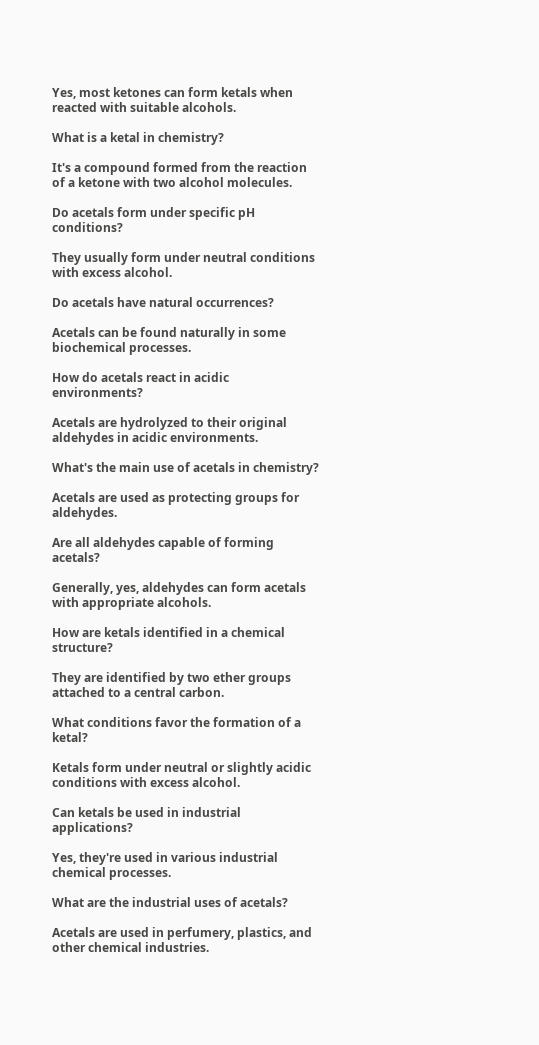Yes, most ketones can form ketals when reacted with suitable alcohols.

What is a ketal in chemistry?

It's a compound formed from the reaction of a ketone with two alcohol molecules.

Do acetals form under specific pH conditions?

They usually form under neutral conditions with excess alcohol.

Do acetals have natural occurrences?

Acetals can be found naturally in some biochemical processes.

How do acetals react in acidic environments?

Acetals are hydrolyzed to their original aldehydes in acidic environments.

What's the main use of acetals in chemistry?

Acetals are used as protecting groups for aldehydes.

Are all aldehydes capable of forming acetals?

Generally, yes, aldehydes can form acetals with appropriate alcohols.

How are ketals identified in a chemical structure?

They are identified by two ether groups attached to a central carbon.

What conditions favor the formation of a ketal?

Ketals form under neutral or slightly acidic conditions with excess alcohol.

Can ketals be used in industrial applications?

Yes, they're used in various industrial chemical processes.

What are the industrial uses of acetals?

Acetals are used in perfumery, plastics, and other chemical industries.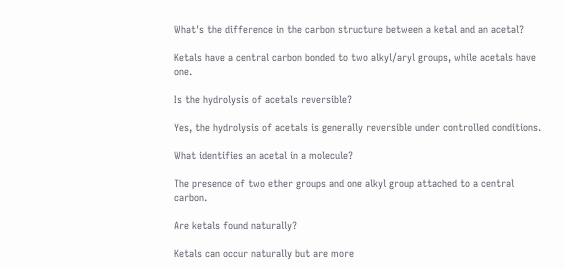What's the difference in the carbon structure between a ketal and an acetal?

Ketals have a central carbon bonded to two alkyl/aryl groups, while acetals have one.

Is the hydrolysis of acetals reversible?

Yes, the hydrolysis of acetals is generally reversible under controlled conditions.

What identifies an acetal in a molecule?

The presence of two ether groups and one alkyl group attached to a central carbon.

Are ketals found naturally?

Ketals can occur naturally but are more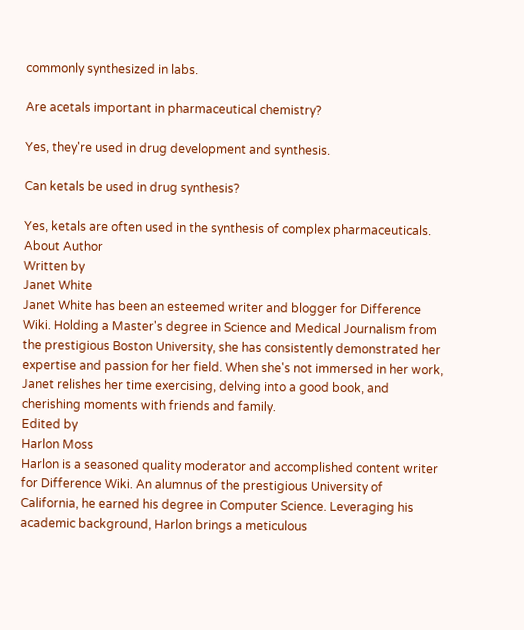commonly synthesized in labs.

Are acetals important in pharmaceutical chemistry?

Yes, they're used in drug development and synthesis.

Can ketals be used in drug synthesis?

Yes, ketals are often used in the synthesis of complex pharmaceuticals.
About Author
Written by
Janet White
Janet White has been an esteemed writer and blogger for Difference Wiki. Holding a Master's degree in Science and Medical Journalism from the prestigious Boston University, she has consistently demonstrated her expertise and passion for her field. When she's not immersed in her work, Janet relishes her time exercising, delving into a good book, and cherishing moments with friends and family.
Edited by
Harlon Moss
Harlon is a seasoned quality moderator and accomplished content writer for Difference Wiki. An alumnus of the prestigious University of California, he earned his degree in Computer Science. Leveraging his academic background, Harlon brings a meticulous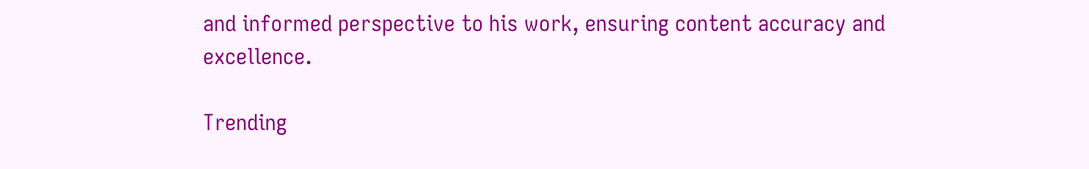and informed perspective to his work, ensuring content accuracy and excellence.

Trending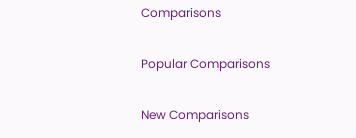Comparisons

Popular Comparisons

New Comparisons